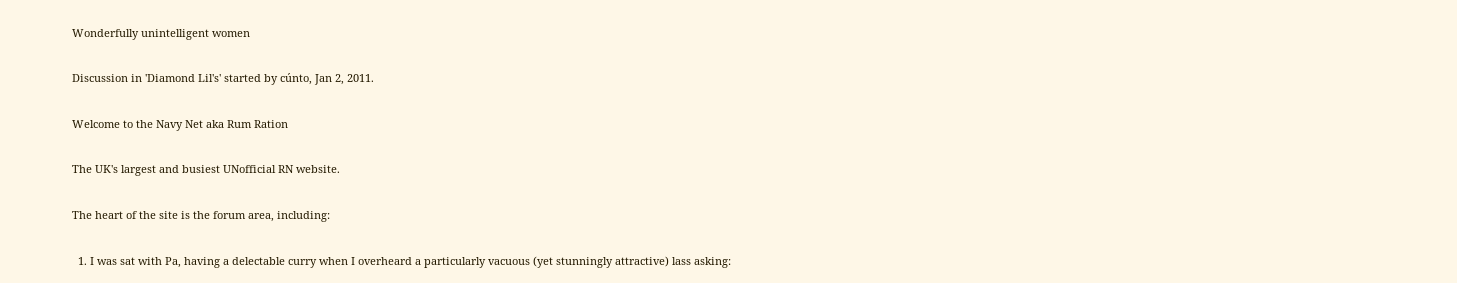Wonderfully unintelligent women

Discussion in 'Diamond Lil's' started by cúnto, Jan 2, 2011.

Welcome to the Navy Net aka Rum Ration

The UK's largest and busiest UNofficial RN website.

The heart of the site is the forum area, including:

  1. I was sat with Pa, having a delectable curry when I overheard a particularly vacuous (yet stunningly attractive) lass asking: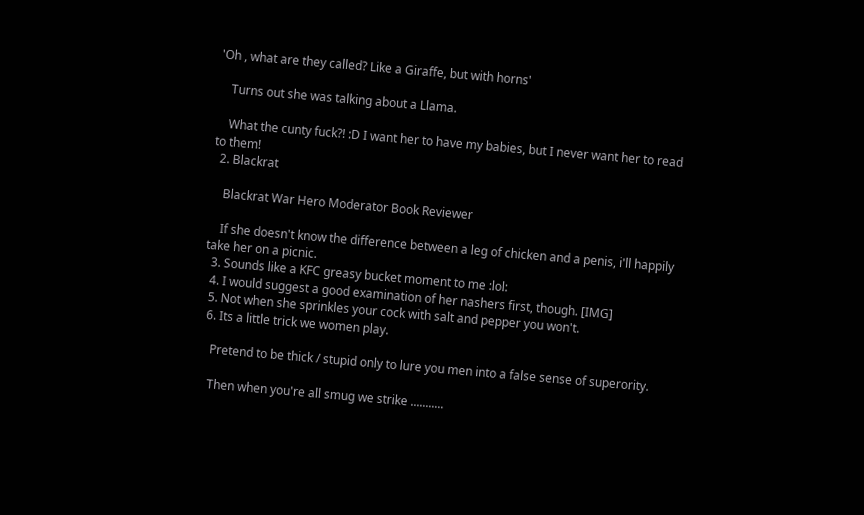'Oh , what are they called? Like a Giraffe, but with horns'

    Turns out she was talking about a Llama.

    What the cunty fuck?! :D I want her to have my babies, but I never want her to read to them!
  2. Blackrat

    Blackrat War Hero Moderator Book Reviewer

    If she doesn't know the difference between a leg of chicken and a penis, i'll happily take her on a picnic.
  3. Sounds like a KFC greasy bucket moment to me :lol:
  4. I would suggest a good examination of her nashers first, though. [IMG]
  5. Not when she sprinkles your cock with salt and pepper you won't.
  6. Its a little trick we women play.

    Pretend to be thick / stupid only to lure you men into a false sense of superority.

    Then when you're all smug we strike ...........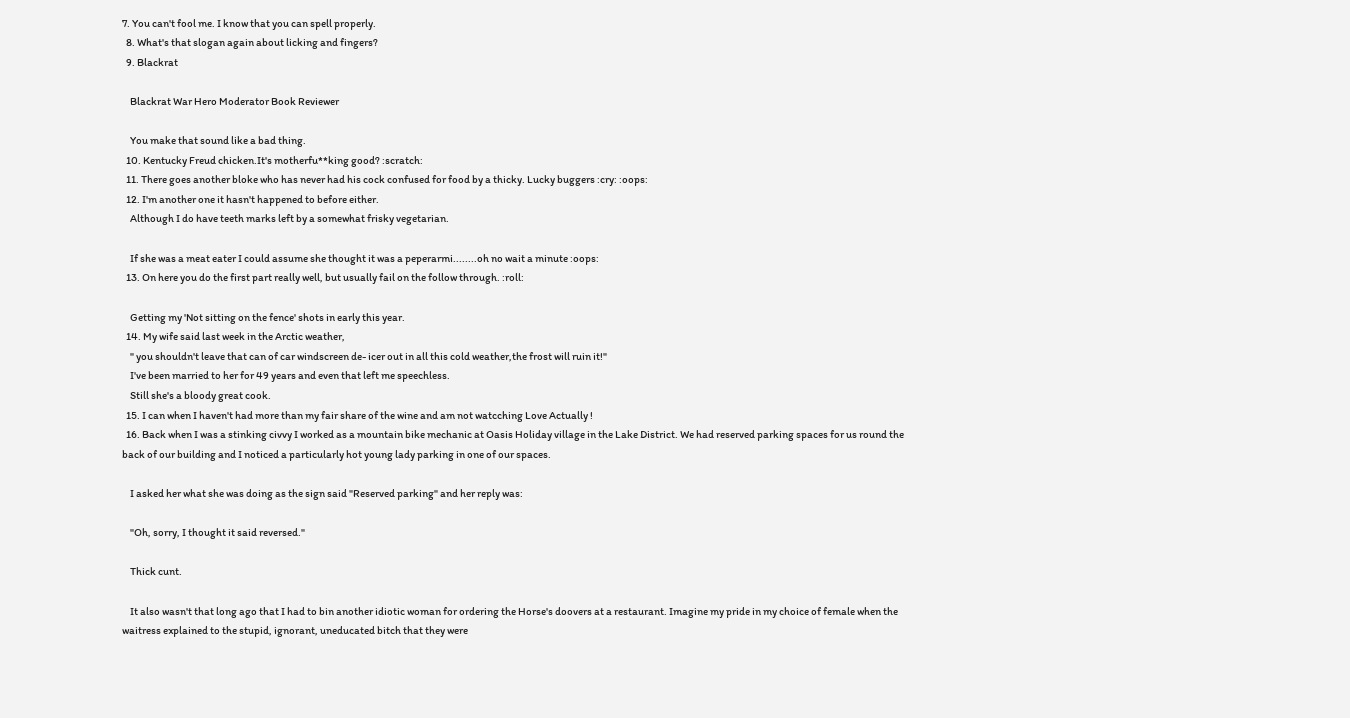7. You can't fool me. I know that you can spell properly.
  8. What's that slogan again about licking and fingers?
  9. Blackrat

    Blackrat War Hero Moderator Book Reviewer

    You make that sound like a bad thing.
  10. Kentucky Freud chicken.It's motherfu**king good? :scratch:
  11. There goes another bloke who has never had his cock confused for food by a thicky. Lucky buggers :cry: :oops:
  12. I'm another one it hasn't happened to before either.
    Although I do have teeth marks left by a somewhat frisky vegetarian.

    If she was a meat eater I could assume she thought it was a peperarmi........oh no wait a minute :oops:
  13. On here you do the first part really well, but usually fail on the follow through. :roll:

    Getting my 'Not sitting on the fence' shots in early this year.
  14. My wife said last week in the Arctic weather,
    " you shouldn't leave that can of car windscreen de- icer out in all this cold weather,the frost will ruin it!"
    I've been married to her for 49 years and even that left me speechless.
    Still she's a bloody great cook.
  15. I can when I haven't had more than my fair share of the wine and am not watcching Love Actually !
  16. Back when I was a stinking civvy I worked as a mountain bike mechanic at Oasis Holiday village in the Lake District. We had reserved parking spaces for us round the back of our building and I noticed a particularly hot young lady parking in one of our spaces.

    I asked her what she was doing as the sign said "Reserved parking" and her reply was:

    "Oh, sorry, I thought it said reversed."

    Thick cunt.

    It also wasn't that long ago that I had to bin another idiotic woman for ordering the Horse's doovers at a restaurant. Imagine my pride in my choice of female when the waitress explained to the stupid, ignorant, uneducated bitch that they were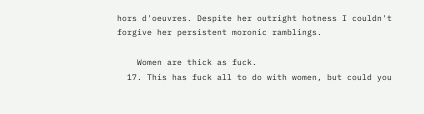hors d'oeuvres. Despite her outright hotness I couldn't forgive her persistent moronic ramblings.

    Women are thick as fuck.
  17. This has fuck all to do with women, but could you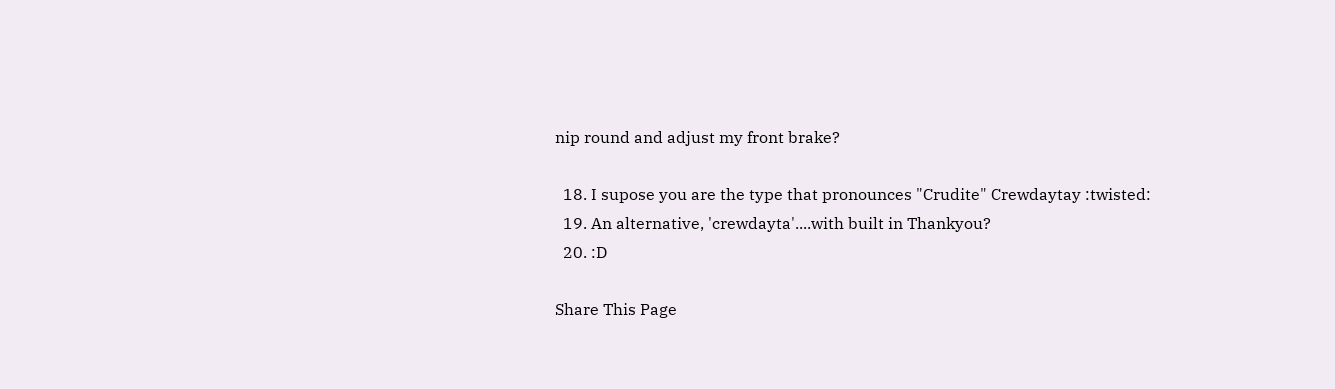nip round and adjust my front brake?

  18. I supose you are the type that pronounces "Crudite" Crewdaytay :twisted:
  19. An alternative, 'crewdayta'....with built in Thankyou?
  20. :D

Share This Page